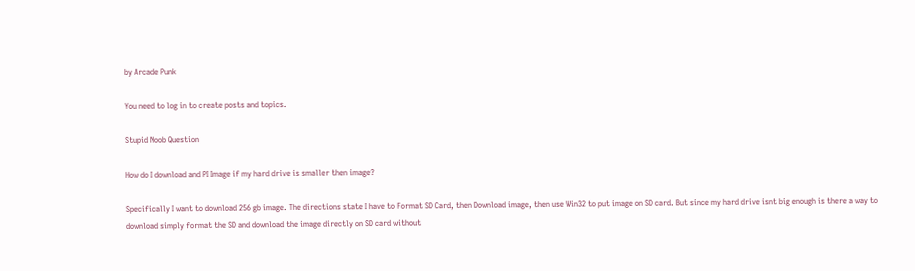by Arcade Punk

You need to log in to create posts and topics.

Stupid Noob Question

How do I download and PI Image if my hard drive is smaller then image?

Specifically I want to download 256 gb image. The directions state I have to Format SD Card, then Download image, then use Win32 to put image on SD card. But since my hard drive isnt big enough is there a way to download simply format the SD and download the image directly on SD card without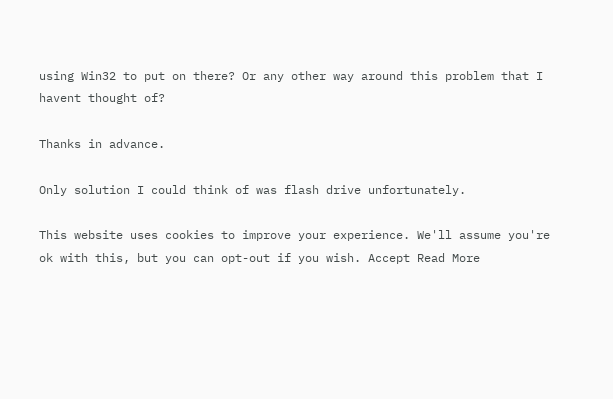using Win32 to put on there? Or any other way around this problem that I havent thought of?

Thanks in advance.

Only solution I could think of was flash drive unfortunately.

This website uses cookies to improve your experience. We'll assume you're ok with this, but you can opt-out if you wish. Accept Read More